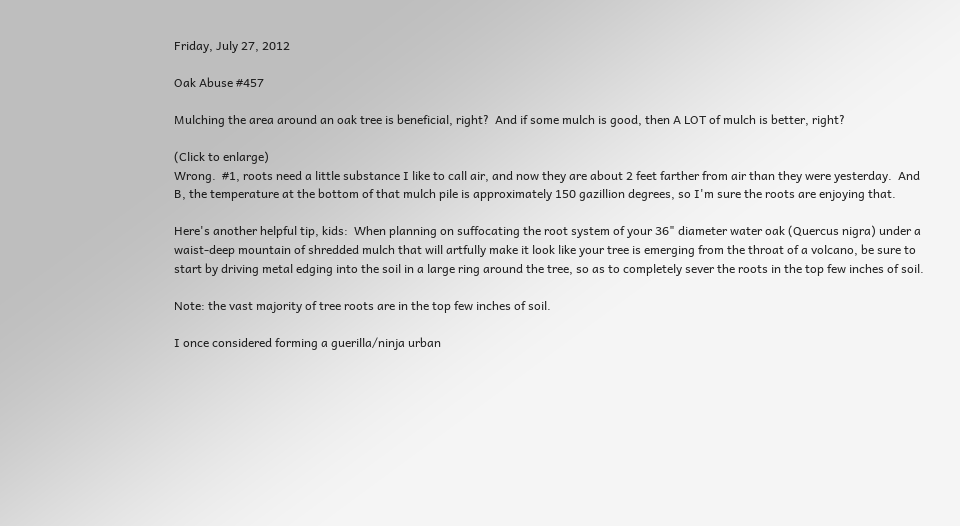Friday, July 27, 2012

Oak Abuse #457

Mulching the area around an oak tree is beneficial, right?  And if some mulch is good, then A LOT of mulch is better, right?

(Click to enlarge)
Wrong.  #1, roots need a little substance I like to call air, and now they are about 2 feet farther from air than they were yesterday.  And B, the temperature at the bottom of that mulch pile is approximately 150 gazillion degrees, so I'm sure the roots are enjoying that.

Here's another helpful tip, kids:  When planning on suffocating the root system of your 36" diameter water oak (Quercus nigra) under a waist-deep mountain of shredded mulch that will artfully make it look like your tree is emerging from the throat of a volcano, be sure to start by driving metal edging into the soil in a large ring around the tree, so as to completely sever the roots in the top few inches of soil.

Note: the vast majority of tree roots are in the top few inches of soil.

I once considered forming a guerilla/ninja urban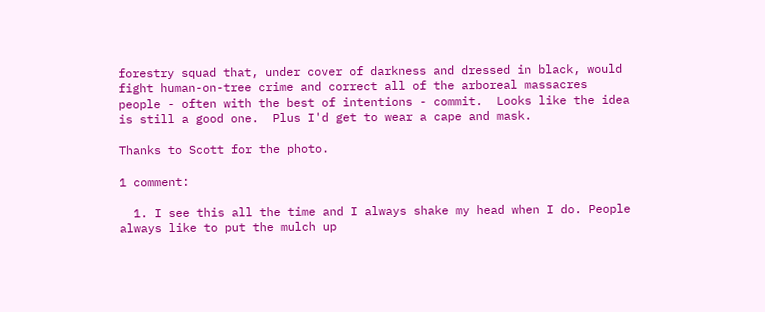forestry squad that, under cover of darkness and dressed in black, would fight human-on-tree crime and correct all of the arboreal massacres people - often with the best of intentions - commit.  Looks like the idea is still a good one.  Plus I'd get to wear a cape and mask.

Thanks to Scott for the photo.

1 comment:

  1. I see this all the time and I always shake my head when I do. People always like to put the mulch up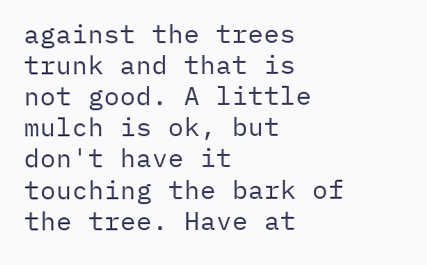against the trees trunk and that is not good. A little mulch is ok, but don't have it touching the bark of the tree. Have at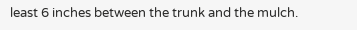least 6 inches between the trunk and the mulch.